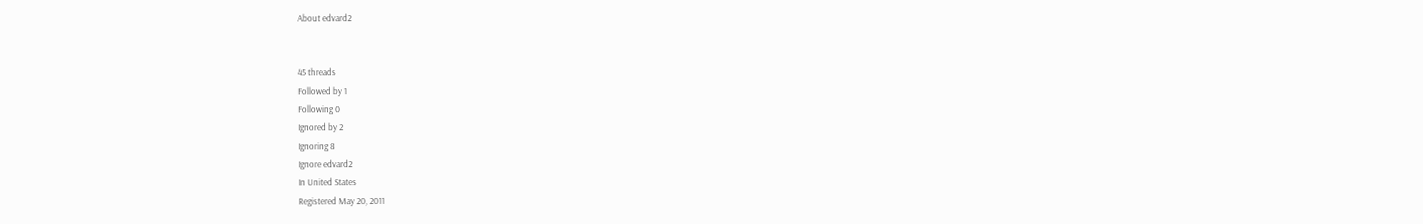About edvard2


45 threads
Followed by 1
Following 0
Ignored by 2
Ignoring 8
Ignore edvard2
In United States
Registered May 20, 2011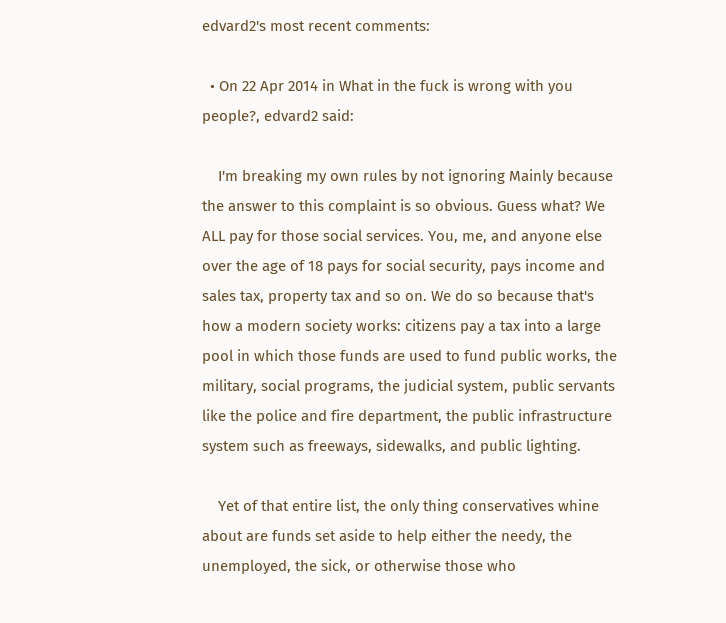edvard2's most recent comments:

  • On 22 Apr 2014 in What in the fuck is wrong with you people?, edvard2 said:

    I'm breaking my own rules by not ignoring Mainly because the answer to this complaint is so obvious. Guess what? We ALL pay for those social services. You, me, and anyone else over the age of 18 pays for social security, pays income and sales tax, property tax and so on. We do so because that's how a modern society works: citizens pay a tax into a large pool in which those funds are used to fund public works, the military, social programs, the judicial system, public servants like the police and fire department, the public infrastructure system such as freeways, sidewalks, and public lighting.

    Yet of that entire list, the only thing conservatives whine about are funds set aside to help either the needy, the unemployed, the sick, or otherwise those who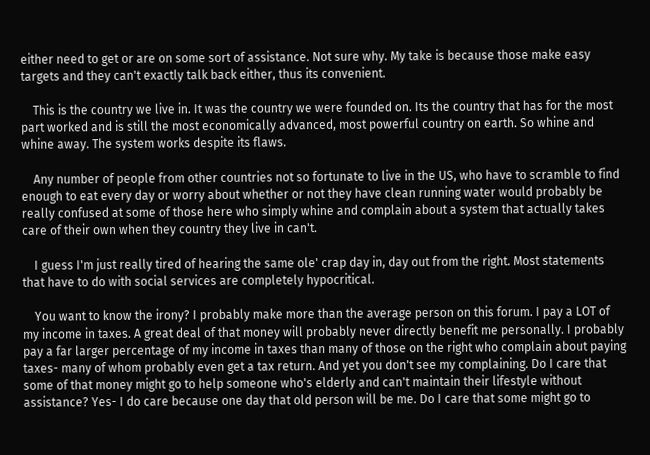either need to get or are on some sort of assistance. Not sure why. My take is because those make easy targets and they can't exactly talk back either, thus its convenient.

    This is the country we live in. It was the country we were founded on. Its the country that has for the most part worked and is still the most economically advanced, most powerful country on earth. So whine and whine away. The system works despite its flaws.

    Any number of people from other countries not so fortunate to live in the US, who have to scramble to find enough to eat every day or worry about whether or not they have clean running water would probably be really confused at some of those here who simply whine and complain about a system that actually takes care of their own when they country they live in can't.

    I guess I'm just really tired of hearing the same ole' crap day in, day out from the right. Most statements that have to do with social services are completely hypocritical.

    You want to know the irony? I probably make more than the average person on this forum. I pay a LOT of my income in taxes. A great deal of that money will probably never directly benefit me personally. I probably pay a far larger percentage of my income in taxes than many of those on the right who complain about paying taxes- many of whom probably even get a tax return. And yet you don't see my complaining. Do I care that some of that money might go to help someone who's elderly and can't maintain their lifestyle without assistance? Yes- I do care because one day that old person will be me. Do I care that some might go to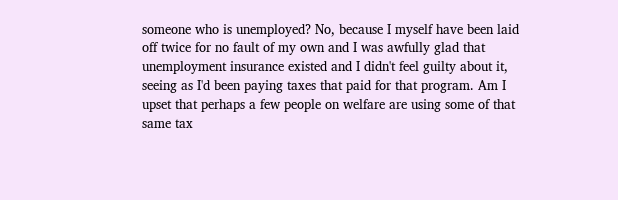someone who is unemployed? No, because I myself have been laid off twice for no fault of my own and I was awfully glad that unemployment insurance existed and I didn't feel guilty about it, seeing as I'd been paying taxes that paid for that program. Am I upset that perhaps a few people on welfare are using some of that same tax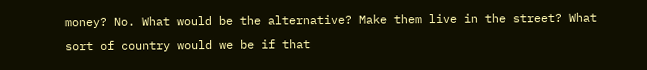money? No. What would be the alternative? Make them live in the street? What sort of country would we be if that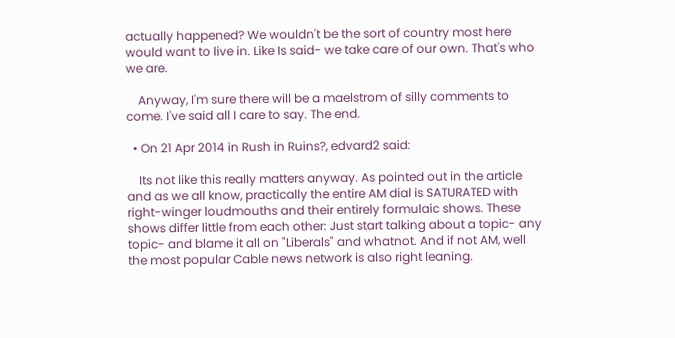actually happened? We wouldn't be the sort of country most here would want to live in. Like Is said- we take care of our own. That's who we are.

    Anyway, I'm sure there will be a maelstrom of silly comments to come. I've said all I care to say. The end.

  • On 21 Apr 2014 in Rush in Ruins?, edvard2 said:

    Its not like this really matters anyway. As pointed out in the article and as we all know, practically the entire AM dial is SATURATED with right-winger loudmouths and their entirely formulaic shows. These shows differ little from each other: Just start talking about a topic- any topic- and blame it all on "Liberals" and whatnot. And if not AM, well the most popular Cable news network is also right leaning.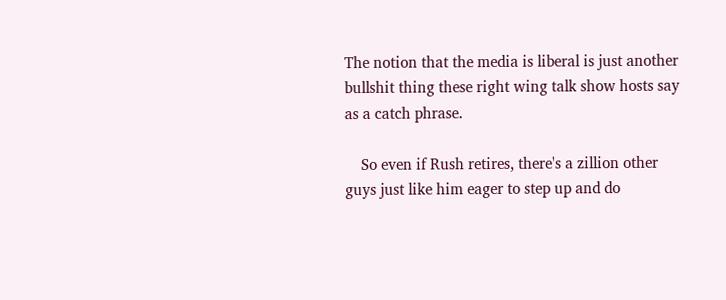The notion that the media is liberal is just another bullshit thing these right wing talk show hosts say as a catch phrase.

    So even if Rush retires, there's a zillion other guys just like him eager to step up and do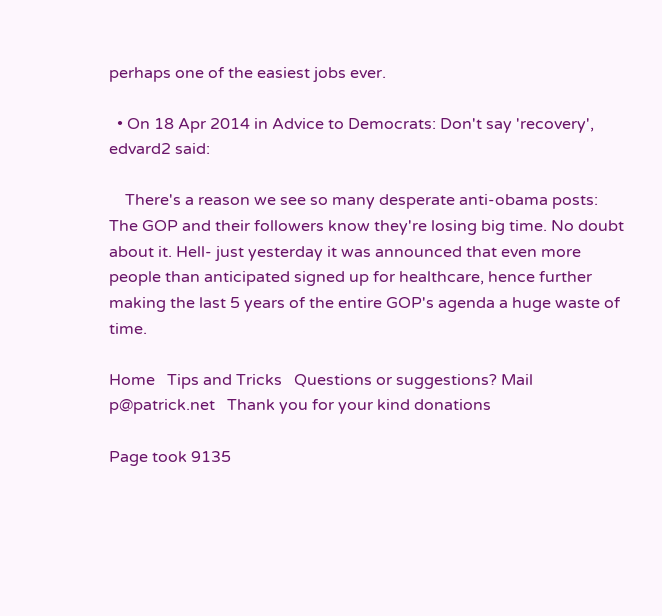perhaps one of the easiest jobs ever.

  • On 18 Apr 2014 in Advice to Democrats: Don't say 'recovery', edvard2 said:

    There's a reason we see so many desperate anti-obama posts: The GOP and their followers know they're losing big time. No doubt about it. Hell- just yesterday it was announced that even more people than anticipated signed up for healthcare, hence further making the last 5 years of the entire GOP's agenda a huge waste of time.

Home   Tips and Tricks   Questions or suggestions? Mail p@patrick.net   Thank you for your kind donations

Page took 9135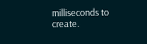milliseconds to create.